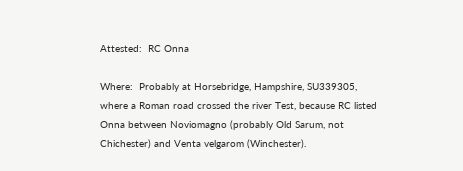Attested:  RC Onna

Where:  Probably at Horsebridge, Hampshire, SU339305, where a Roman road crossed the river Test, because RC listed Onna between Noviomagno (probably Old Sarum, not Chichester) and Venta velgarom (Winchester).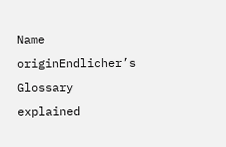Name originEndlicher’s Glossary explained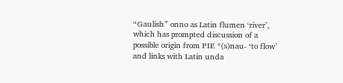“Gaulish” onno as Latin flumen ‘river’, which has prompted discussion of a possible origin from PIE *(s)nau- ‘to flow’ and links with Latin unda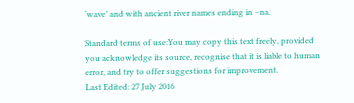‘wave’ and with ancient river names ending in –na.

Standard terms of use:You may copy this text freely, provided you acknowledge its source, recognise that it is liable to human error, and try to offer suggestions for improvement.
Last Edited: 27 July 2016